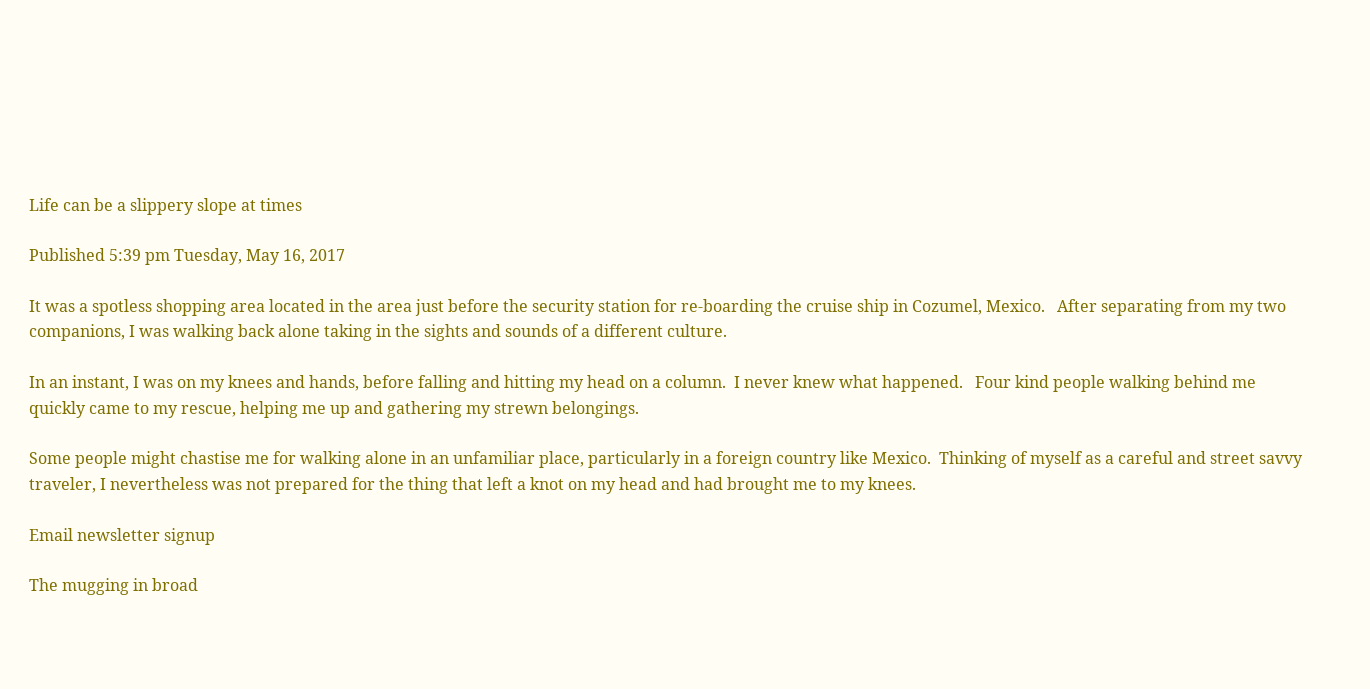Life can be a slippery slope at times

Published 5:39 pm Tuesday, May 16, 2017

It was a spotless shopping area located in the area just before the security station for re-boarding the cruise ship in Cozumel, Mexico.   After separating from my two companions, I was walking back alone taking in the sights and sounds of a different culture.

In an instant, I was on my knees and hands, before falling and hitting my head on a column.  I never knew what happened.   Four kind people walking behind me quickly came to my rescue, helping me up and gathering my strewn belongings.

Some people might chastise me for walking alone in an unfamiliar place, particularly in a foreign country like Mexico.  Thinking of myself as a careful and street savvy traveler, I nevertheless was not prepared for the thing that left a knot on my head and had brought me to my knees.

Email newsletter signup

The mugging in broad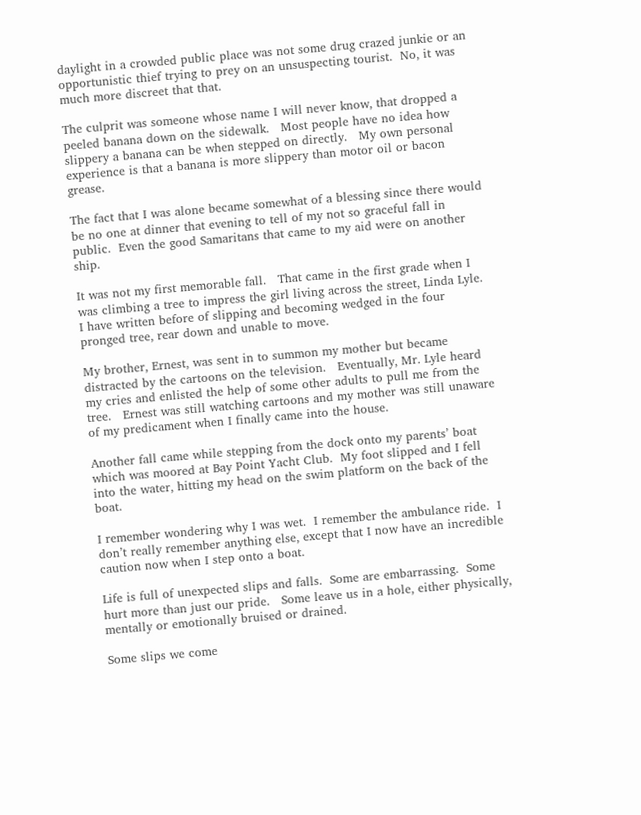daylight in a crowded public place was not some drug crazed junkie or an opportunistic thief trying to prey on an unsuspecting tourist.  No, it was much more discreet that that.

The culprit was someone whose name I will never know, that dropped a peeled banana down on the sidewalk.   Most people have no idea how slippery a banana can be when stepped on directly.   My own personal experience is that a banana is more slippery than motor oil or bacon grease.

The fact that I was alone became somewhat of a blessing since there would be no one at dinner that evening to tell of my not so graceful fall in public.  Even the good Samaritans that came to my aid were on another ship.

It was not my first memorable fall.   That came in the first grade when I was climbing a tree to impress the girl living across the street, Linda Lyle.  I have written before of slipping and becoming wedged in the four pronged tree, rear down and unable to move.

My brother, Ernest, was sent in to summon my mother but became distracted by the cartoons on the television.   Eventually, Mr. Lyle heard my cries and enlisted the help of some other adults to pull me from the tree.   Ernest was still watching cartoons and my mother was still unaware of my predicament when I finally came into the house.

Another fall came while stepping from the dock onto my parents’ boat which was moored at Bay Point Yacht Club.  My foot slipped and I fell into the water, hitting my head on the swim platform on the back of the boat.

I remember wondering why I was wet.  I remember the ambulance ride.  I don’t really remember anything else, except that I now have an incredible caution now when I step onto a boat.

Life is full of unexpected slips and falls.  Some are embarrassing.  Some hurt more than just our pride.   Some leave us in a hole, either physically, mentally or emotionally bruised or drained.

Some slips we come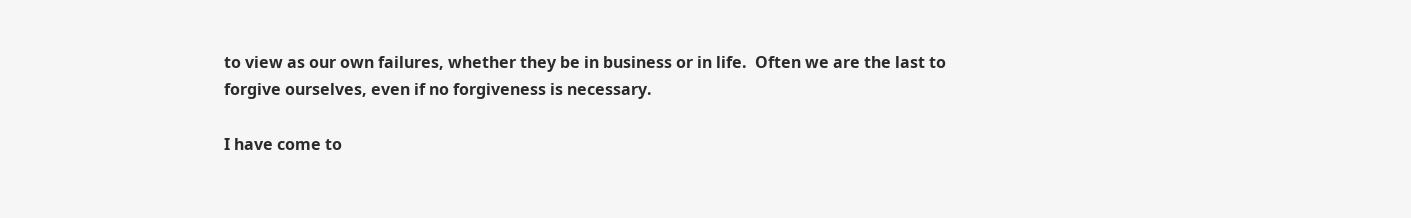to view as our own failures, whether they be in business or in life.  Often we are the last to forgive ourselves, even if no forgiveness is necessary.

I have come to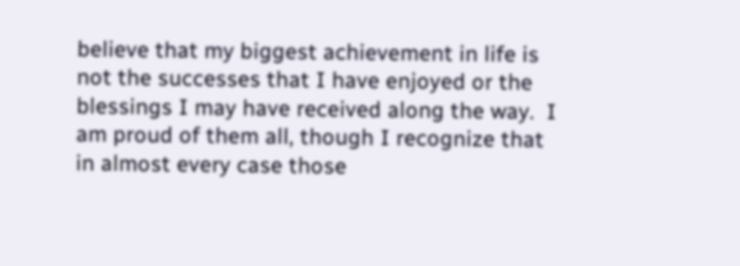believe that my biggest achievement in life is not the successes that I have enjoyed or the blessings I may have received along the way.  I am proud of them all, though I recognize that in almost every case those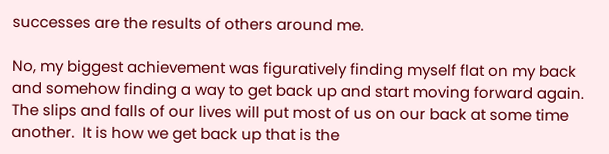successes are the results of others around me.

No, my biggest achievement was figuratively finding myself flat on my back and somehow finding a way to get back up and start moving forward again.  The slips and falls of our lives will put most of us on our back at some time another.  It is how we get back up that is the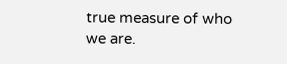true measure of who we are.